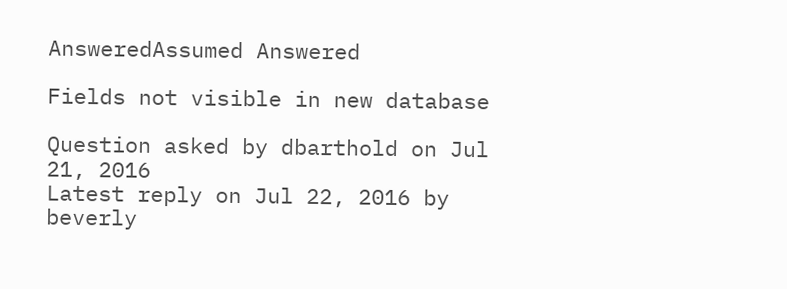AnsweredAssumed Answered

Fields not visible in new database

Question asked by dbarthold on Jul 21, 2016
Latest reply on Jul 22, 2016 by beverly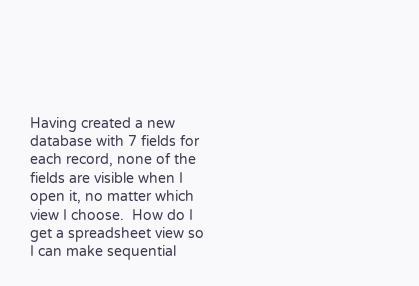Having created a new database with 7 fields for each record, none of the fields are visible when I open it, no matter which view I choose.  How do I get a spreadsheet view so I can make sequential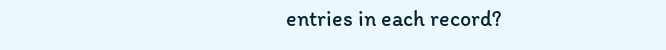entries in each record?